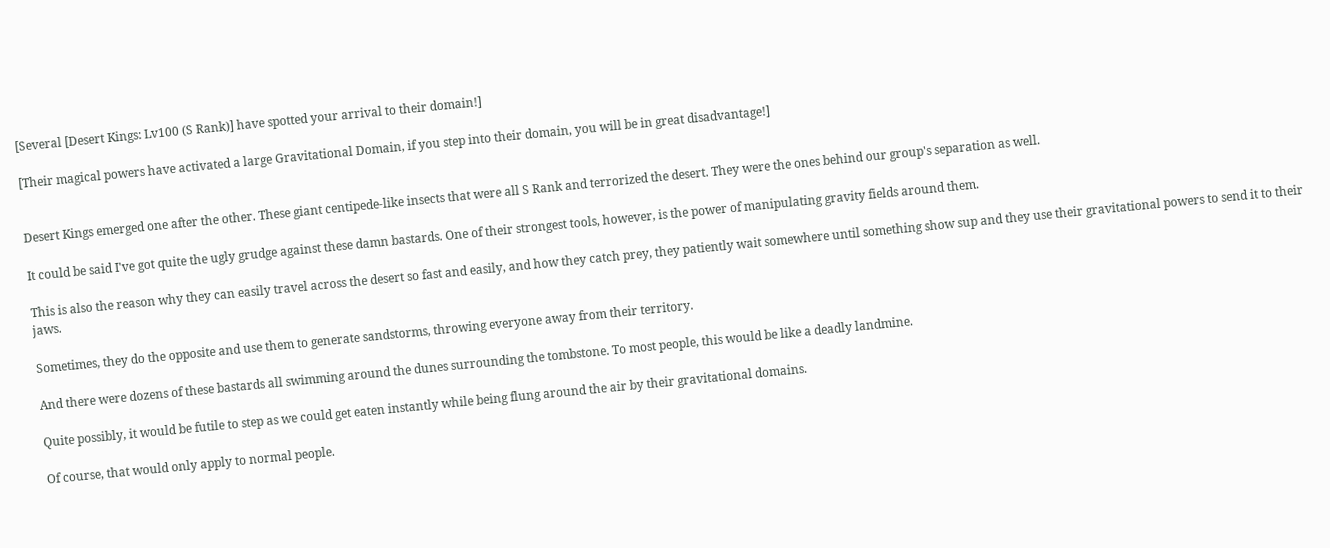[Several [Desert Kings: Lv100 (S Rank)] have spotted your arrival to their domain!]

[Their magical powers have activated a large Gravitational Domain, if you step into their domain, you will be in great disadvantage!]


Desert Kings emerged one after the other. These giant centipede-like insects that were all S Rank and terrorized the desert. They were the ones behind our group's separation as well.

It could be said I've got quite the ugly grudge against these damn bastards. One of their strongest tools, however, is the power of manipulating gravity fields around them.

This is also the reason why they can easily travel across the desert so fast and easily, and how they catch prey, they patiently wait somewhere until something show sup and they use their gravitational powers to send it to their jaws.

Sometimes, they do the opposite and use them to generate sandstorms, throwing everyone away from their territory.

And there were dozens of these bastards all swimming around the dunes surrounding the tombstone. To most people, this would be like a deadly landmine.

Quite possibly, it would be futile to step as we could get eaten instantly while being flung around the air by their gravitational domains.

Of course, that would only apply to normal people.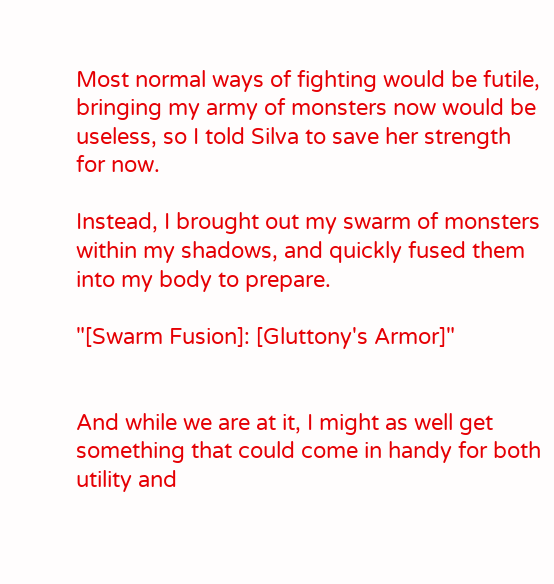Most normal ways of fighting would be futile, bringing my army of monsters now would be useless, so I told Silva to save her strength for now.

Instead, I brought out my swarm of monsters within my shadows, and quickly fused them into my body to prepare.

"[Swarm Fusion]: [Gluttony's Armor]"


And while we are at it, I might as well get something that could come in handy for both utility and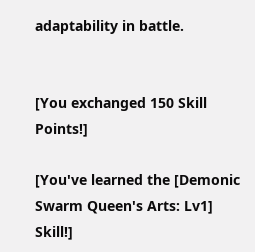adaptability in battle.


[You exchanged 150 Skill Points!]

[You've learned the [Demonic Swarm Queen's Arts: Lv1] Skill!]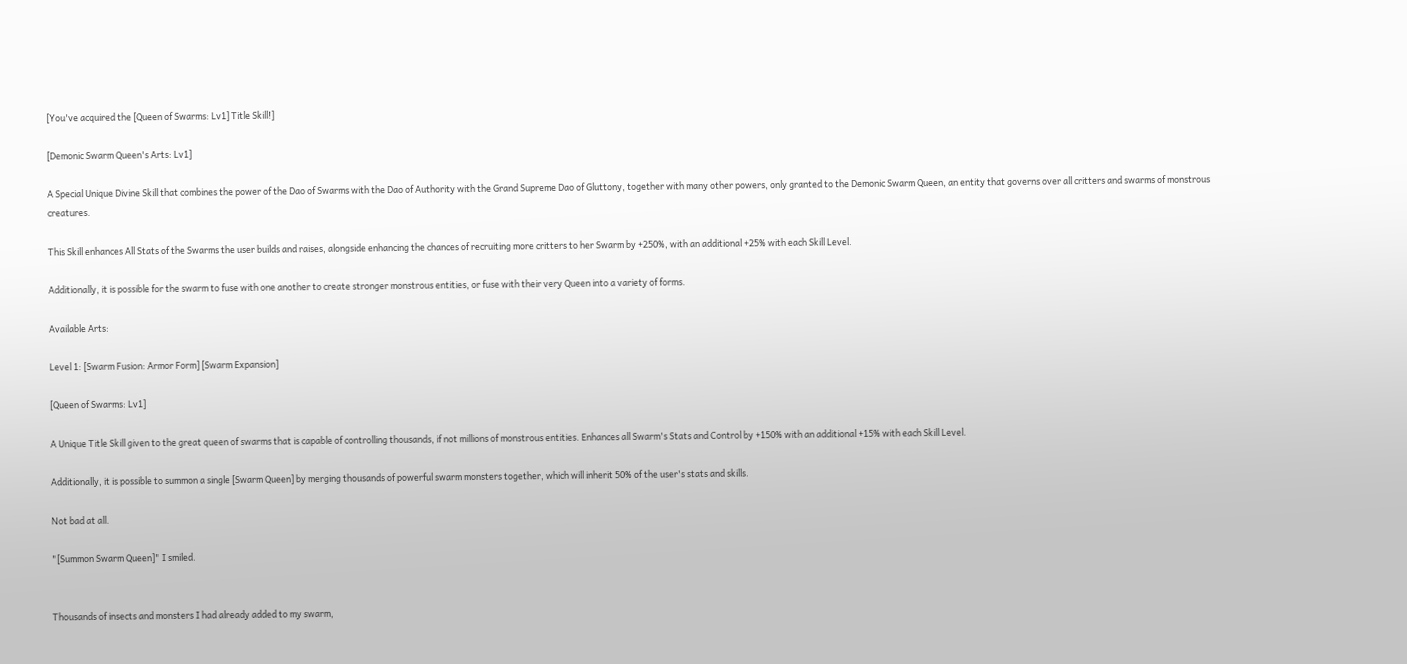[You've acquired the [Queen of Swarms: Lv1] Title Skill!]

[Demonic Swarm Queen's Arts: Lv1]

A Special Unique Divine Skill that combines the power of the Dao of Swarms with the Dao of Authority with the Grand Supreme Dao of Gluttony, together with many other powers, only granted to the Demonic Swarm Queen, an entity that governs over all critters and swarms of monstrous creatures.

This Skill enhances All Stats of the Swarms the user builds and raises, alongside enhancing the chances of recruiting more critters to her Swarm by +250%, with an additional +25% with each Skill Level.

Additionally, it is possible for the swarm to fuse with one another to create stronger monstrous entities, or fuse with their very Queen into a variety of forms.

Available Arts:

Level 1: [Swarm Fusion: Armor Form] [Swarm Expansion]

[Queen of Swarms: Lv1]

A Unique Title Skill given to the great queen of swarms that is capable of controlling thousands, if not millions of monstrous entities. Enhances all Swarm's Stats and Control by +150% with an additional +15% with each Skill Level.

Additionally, it is possible to summon a single [Swarm Queen] by merging thousands of powerful swarm monsters together, which will inherit 50% of the user's stats and skills.

Not bad at all.

"[Summon Swarm Queen]" I smiled.


Thousands of insects and monsters I had already added to my swarm,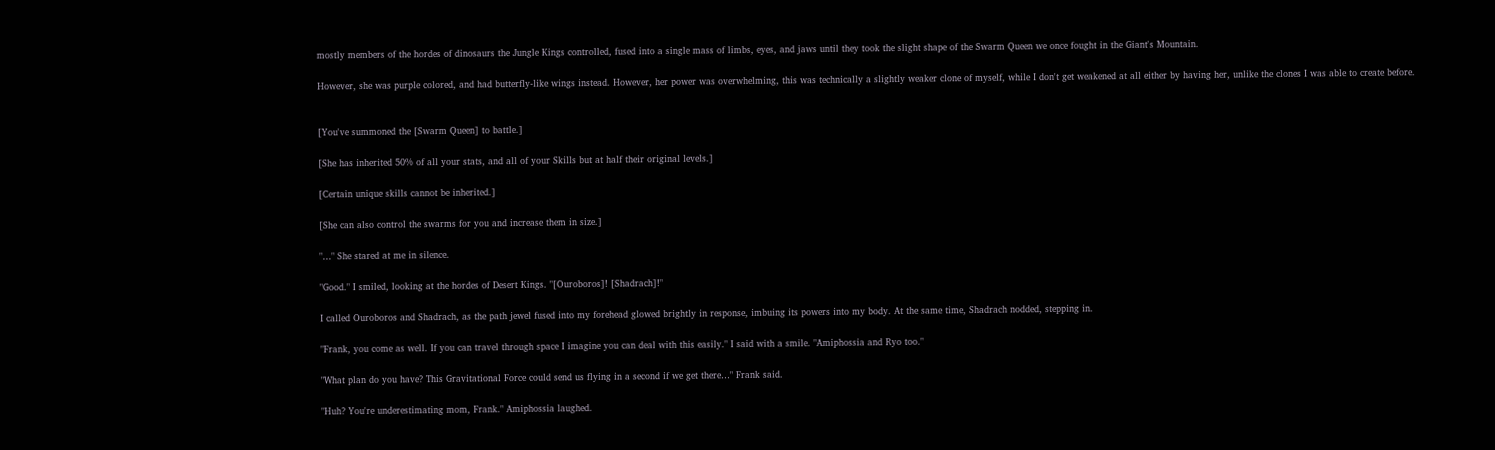mostly members of the hordes of dinosaurs the Jungle Kings controlled, fused into a single mass of limbs, eyes, and jaws until they took the slight shape of the Swarm Queen we once fought in the Giant's Mountain.

However, she was purple colored, and had butterfly-like wings instead. However, her power was overwhelming, this was technically a slightly weaker clone of myself, while I don't get weakened at all either by having her, unlike the clones I was able to create before.


[You've summoned the [Swarm Queen] to battle.]

[She has inherited 50% of all your stats, and all of your Skills but at half their original levels.]

[Certain unique skills cannot be inherited.]

[She can also control the swarms for you and increase them in size.]

"…" She stared at me in silence.

"Good." I smiled, looking at the hordes of Desert Kings. "[Ouroboros]! [Shadrach]!"

I called Ouroboros and Shadrach, as the path jewel fused into my forehead glowed brightly in response, imbuing its powers into my body. At the same time, Shadrach nodded, stepping in.

"Frank, you come as well. If you can travel through space I imagine you can deal with this easily." I said with a smile. "Amiphossia and Ryo too."

"What plan do you have? This Gravitational Force could send us flying in a second if we get there…" Frank said.

"Huh? You're underestimating mom, Frank." Amiphossia laughed.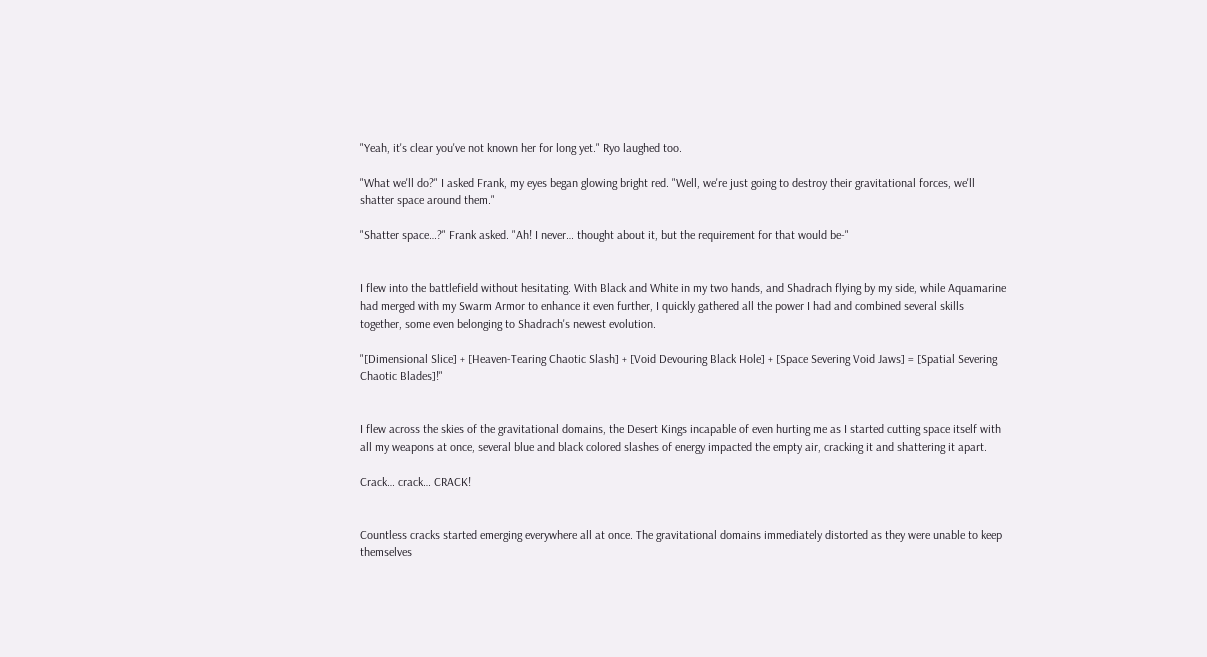"Yeah, it's clear you've not known her for long yet." Ryo laughed too.

"What we'll do?" I asked Frank, my eyes began glowing bright red. "Well, we're just going to destroy their gravitational forces, we'll shatter space around them."

"Shatter space…?" Frank asked. "Ah! I never… thought about it, but the requirement for that would be-"


I flew into the battlefield without hesitating. With Black and White in my two hands, and Shadrach flying by my side, while Aquamarine had merged with my Swarm Armor to enhance it even further, I quickly gathered all the power I had and combined several skills together, some even belonging to Shadrach's newest evolution.

"[Dimensional Slice] + [Heaven-Tearing Chaotic Slash] + [Void Devouring Black Hole] + [Space Severing Void Jaws] = [Spatial Severing Chaotic Blades]!"


I flew across the skies of the gravitational domains, the Desert Kings incapable of even hurting me as I started cutting space itself with all my weapons at once, several blue and black colored slashes of energy impacted the empty air, cracking it and shattering it apart.

Crack… crack… CRACK!


Countless cracks started emerging everywhere all at once. The gravitational domains immediately distorted as they were unable to keep themselves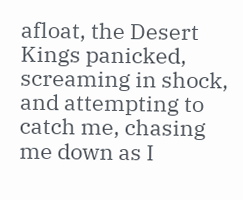afloat, the Desert Kings panicked, screaming in shock, and attempting to catch me, chasing me down as I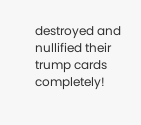destroyed and nullified their trump cards completely!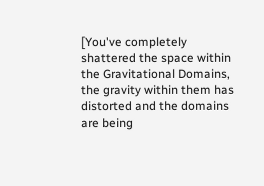[You've completely shattered the space within the Gravitational Domains, the gravity within them has distorted and the domains are being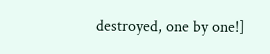destroyed, one by one!]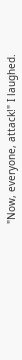"Now, everyone, attack!" I laughed.